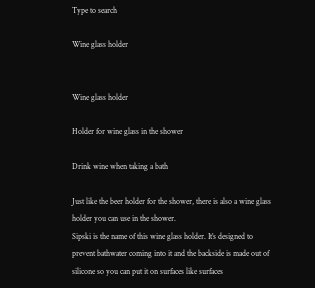Type to search

Wine glass holder


Wine glass holder

Holder for wine glass in the shower

Drink wine when taking a bath

Just like the beer holder for the shower, there is also a wine glass holder you can use in the shower.
Sipski is the name of this wine glass holder. It’s designed to prevent bathwater coming into it and the backside is made out of silicone so you can put it on surfaces like surfaces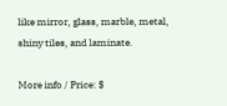like mirror, glass, marble, metal, shiny tiles, and laminate.

More info / Price: $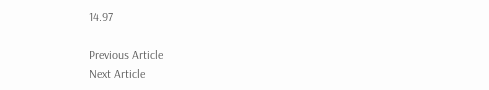14.97

Previous Article
Next Article